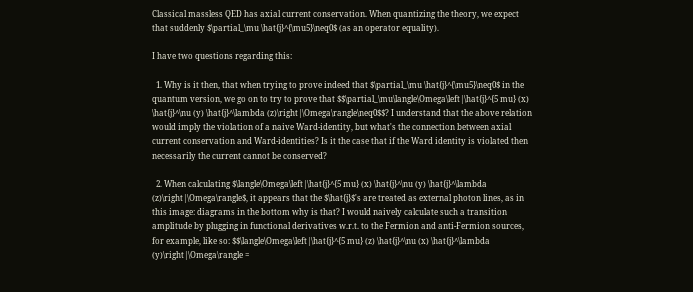Classical massless QED has axial current conservation. When quantizing the theory, we expect that suddenly $\partial_\mu \hat{j}^{\mu5}\neq0$ (as an operator equality).

I have two questions regarding this:

  1. Why is it then, that when trying to prove indeed that $\partial_\mu \hat{j}^{\mu5}\neq0$ in the quantum version, we go on to try to prove that $$\partial_\mu\langle\Omega\left|\hat{j}^{5 mu} (x) \hat{j}^\nu (y) \hat{j}^\lambda (z)\right|\Omega\rangle\neq0$$? I understand that the above relation would imply the violation of a naive Ward-identity, but what's the connection between axial current conservation and Ward-identities? Is it the case that if the Ward identity is violated then necessarily the current cannot be conserved?

  2. When calculating $\langle\Omega\left|\hat{j}^{5 mu} (x) \hat{j}^\nu (y) \hat{j}^\lambda (z)\right|\Omega\rangle$, it appears that the $\hat{j}$'s are treated as external photon lines, as in this image: diagrams in the bottom why is that? I would naively calculate such a transition amplitude by plugging in functional derivatives w.r.t. to the Fermion and anti-Fermion sources, for example, like so: $$\langle\Omega\left|\hat{j}^{5 mu} (z) \hat{j}^\nu (x) \hat{j}^\lambda (y)\right|\Omega\rangle =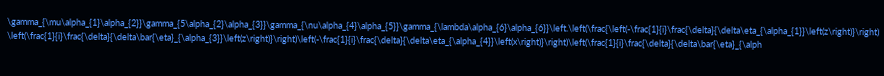\gamma_{\mu\alpha_{1}\alpha_{2}}\gamma_{5\alpha_{2}\alpha_{3}}\gamma_{\nu\alpha_{4}\alpha_{5}}\gamma_{\lambda\alpha_{6}\alpha_{6}}\left.\left(\frac{\left(-\frac{1}{i}\frac{\delta}{\delta\eta_{\alpha_{1}}\left(z\right)}\right)\left(\frac{1}{i}\frac{\delta}{\delta\bar{\eta}_{\alpha_{3}}\left(z\right)}\right)\left(-\frac{1}{i}\frac{\delta}{\delta\eta_{\alpha_{4}}\left(x\right)}\right)\left(\frac{1}{i}\frac{\delta}{\delta\bar{\eta}_{\alph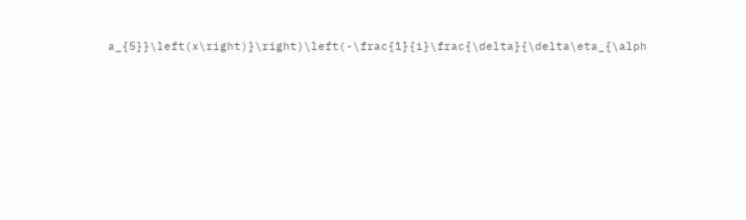a_{5}}\left(x\right)}\right)\left(-\frac{1}{i}\frac{\delta}{\delta\eta_{\alph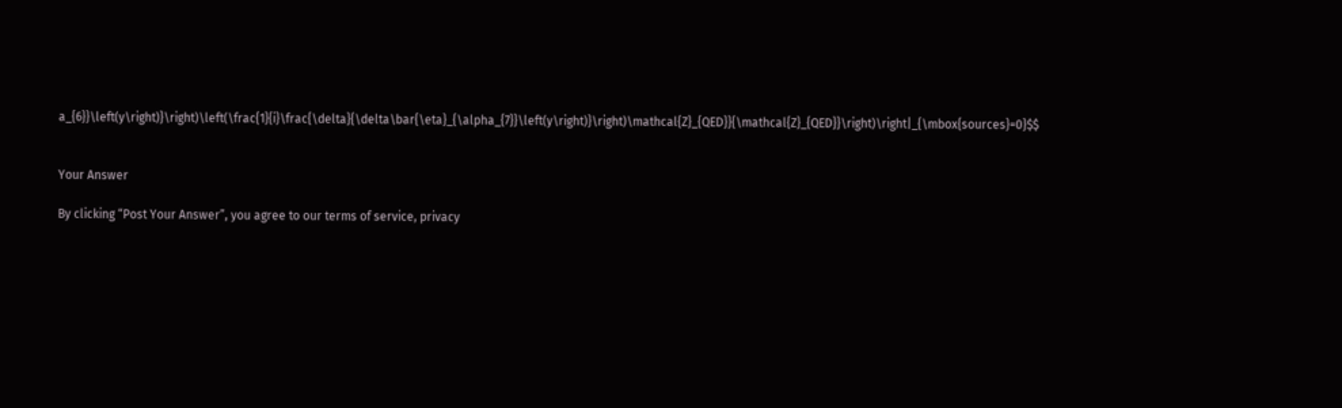a_{6}}\left(y\right)}\right)\left(\frac{1}{i}\frac{\delta}{\delta\bar{\eta}_{\alpha_{7}}\left(y\right)}\right)\mathcal{Z}_{QED}}{\mathcal{Z}_{QED}}\right)\right|_{\mbox{sources}=0}$$


Your Answer

By clicking “Post Your Answer”, you agree to our terms of service, privacy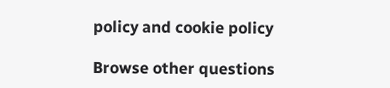policy and cookie policy

Browse other questions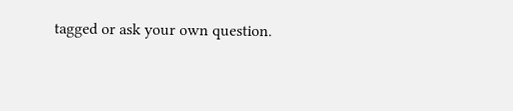tagged or ask your own question.